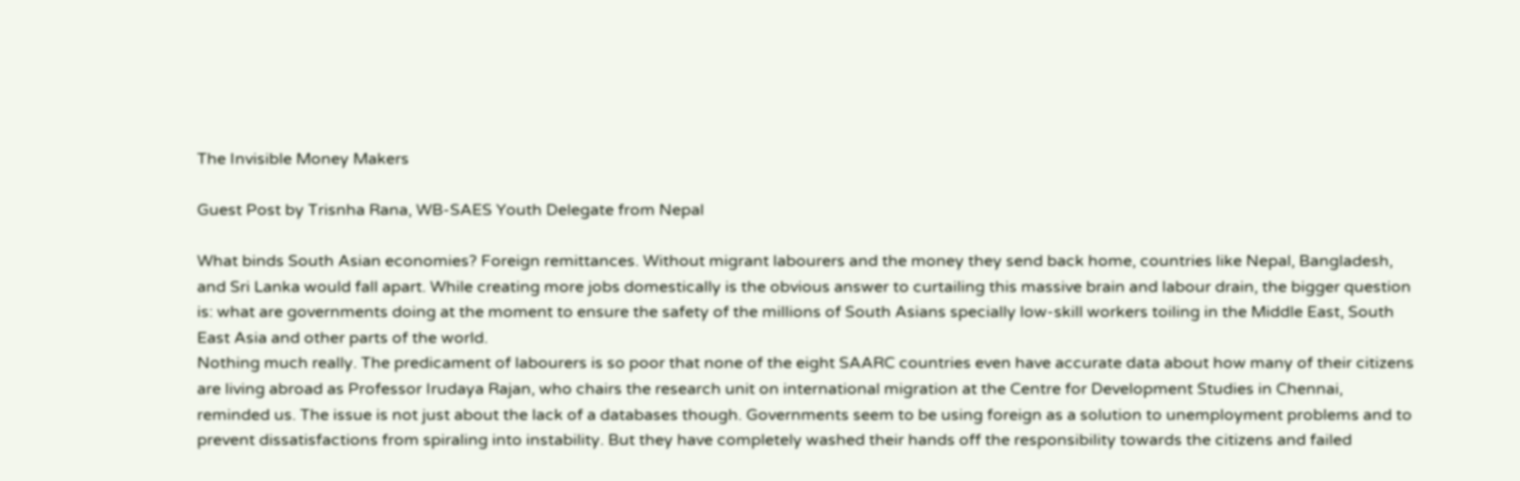The Invisible Money Makers

Guest Post by Trisnha Rana, WB-SAES Youth Delegate from Nepal

What binds South Asian economies? Foreign remittances. Without migrant labourers and the money they send back home, countries like Nepal, Bangladesh, and Sri Lanka would fall apart. While creating more jobs domestically is the obvious answer to curtailing this massive brain and labour drain, the bigger question is: what are governments doing at the moment to ensure the safety of the millions of South Asians specially low-skill workers toiling in the Middle East, South East Asia and other parts of the world.
Nothing much really. The predicament of labourers is so poor that none of the eight SAARC countries even have accurate data about how many of their citizens are living abroad as Professor Irudaya Rajan, who chairs the research unit on international migration at the Centre for Development Studies in Chennai, reminded us. The issue is not just about the lack of a databases though. Governments seem to be using foreign as a solution to unemployment problems and to prevent dissatisfactions from spiraling into instability. But they have completely washed their hands off the responsibility towards the citizens and failed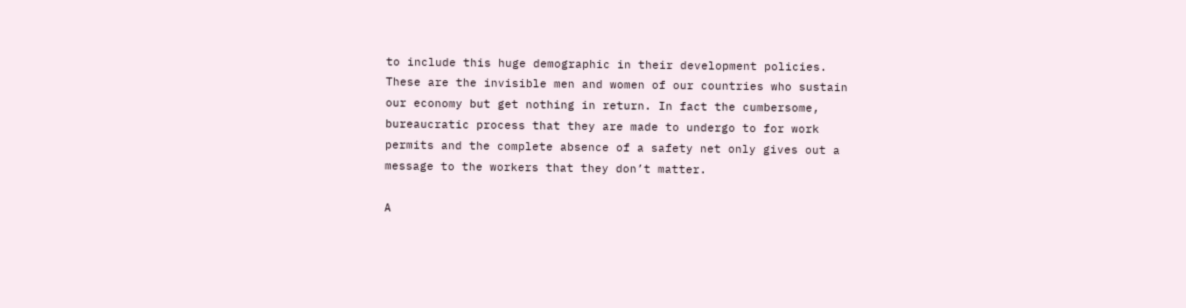to include this huge demographic in their development policies. These are the invisible men and women of our countries who sustain our economy but get nothing in return. In fact the cumbersome, bureaucratic process that they are made to undergo to for work permits and the complete absence of a safety net only gives out a message to the workers that they don’t matter.

A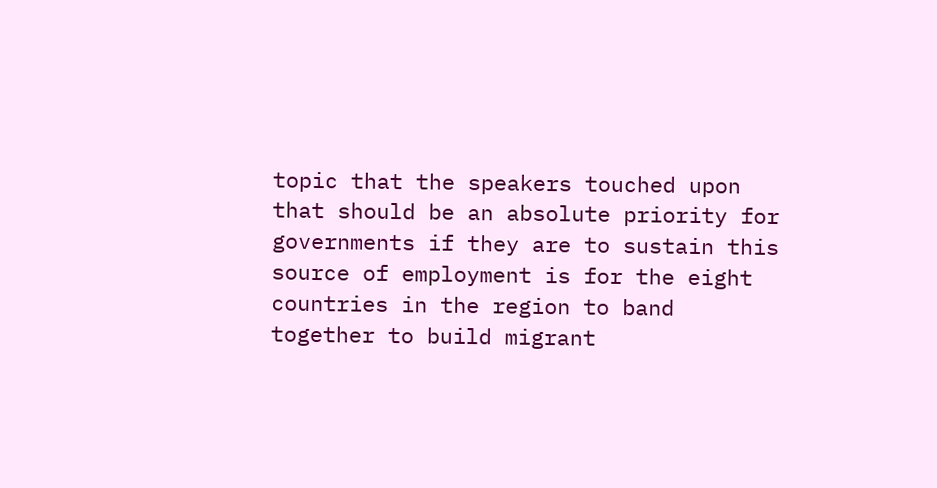topic that the speakers touched upon that should be an absolute priority for governments if they are to sustain this source of employment is for the eight countries in the region to band together to build migrant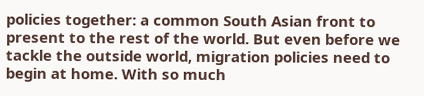policies together: a common South Asian front to present to the rest of the world. But even before we tackle the outside world, migration policies need to begin at home. With so much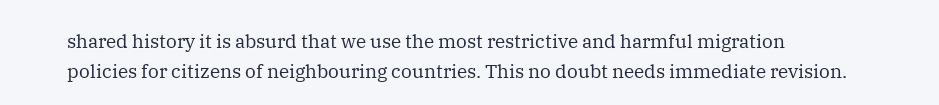shared history it is absurd that we use the most restrictive and harmful migration policies for citizens of neighbouring countries. This no doubt needs immediate revision.